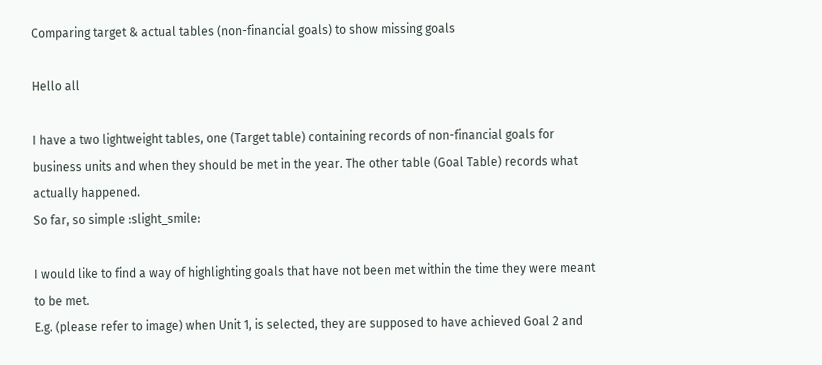Comparing target & actual tables (non-financial goals) to show missing goals

Hello all

I have a two lightweight tables, one (Target table) containing records of non-financial goals for business units and when they should be met in the year. The other table (Goal Table) records what actually happened.
So far, so simple :slight_smile:

I would like to find a way of highlighting goals that have not been met within the time they were meant to be met.
E.g. (please refer to image) when Unit 1, is selected, they are supposed to have achieved Goal 2 and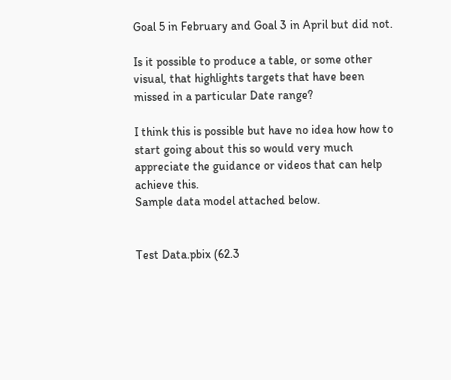Goal 5 in February and Goal 3 in April but did not.

Is it possible to produce a table, or some other visual, that highlights targets that have been missed in a particular Date range?

I think this is possible but have no idea how how to start going about this so would very much appreciate the guidance or videos that can help achieve this.
Sample data model attached below.


Test Data.pbix (62.3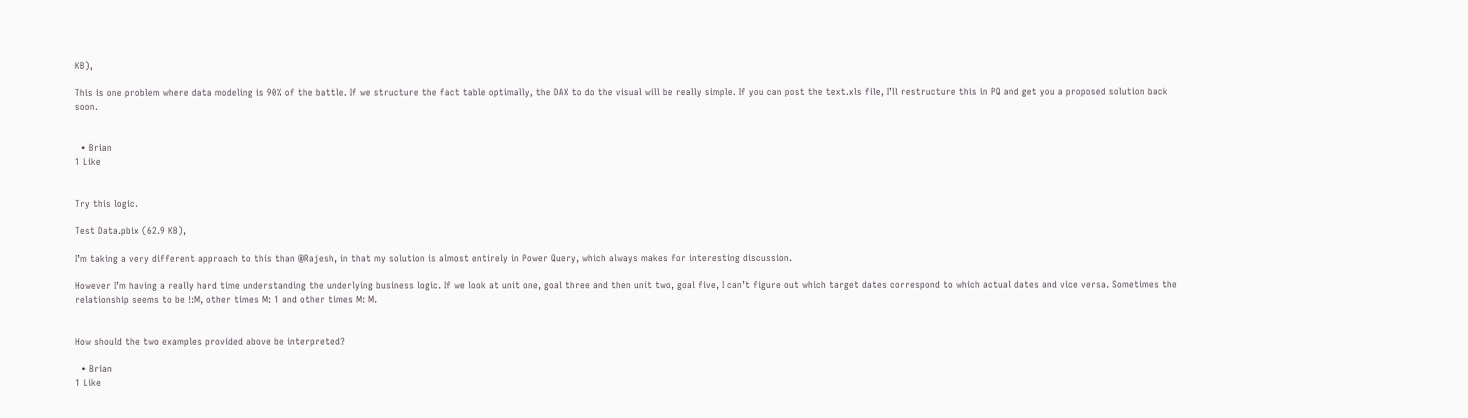KB),

This is one problem where data modeling is 90% of the battle. If we structure the fact table optimally, the DAX to do the visual will be really simple. If you can post the text.xls file, I’ll restructure this in PQ and get you a proposed solution back soon.


  • Brian
1 Like


Try this logic.

Test Data.pbix (62.9 KB),

I’m taking a very different approach to this than @Rajesh, in that my solution is almost entirely in Power Query, which always makes for interesting discussion.

However I’m having a really hard time understanding the underlying business logic. If we look at unit one, goal three and then unit two, goal five, I can’t figure out which target dates correspond to which actual dates and vice versa. Sometimes the relationship seems to be !:M, other times M: 1 and other times M: M.


How should the two examples provided above be interpreted?

  • Brian
1 Like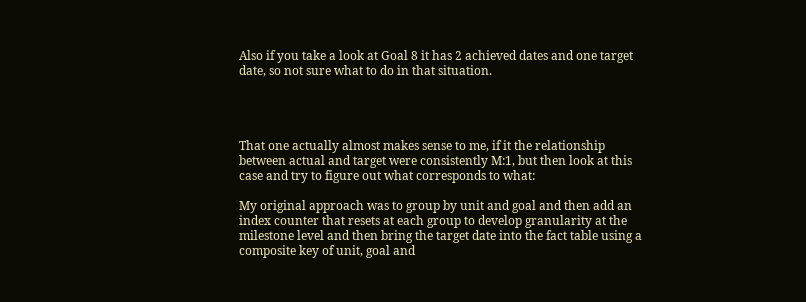Also if you take a look at Goal 8 it has 2 achieved dates and one target date, so not sure what to do in that situation.




That one actually almost makes sense to me, if it the relationship between actual and target were consistently M:1, but then look at this case and try to figure out what corresponds to what:

My original approach was to group by unit and goal and then add an index counter that resets at each group to develop granularity at the milestone level and then bring the target date into the fact table using a composite key of unit, goal and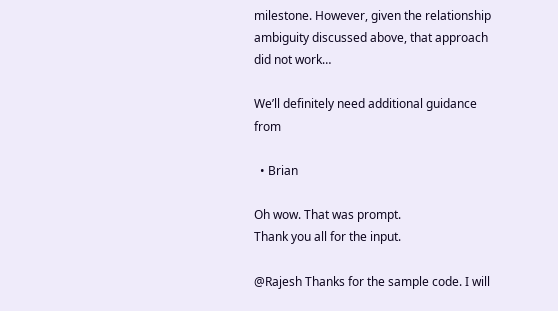milestone. However, given the relationship ambiguity discussed above, that approach did not work…

We’ll definitely need additional guidance from

  • Brian

Oh wow. That was prompt.
Thank you all for the input.

@Rajesh Thanks for the sample code. I will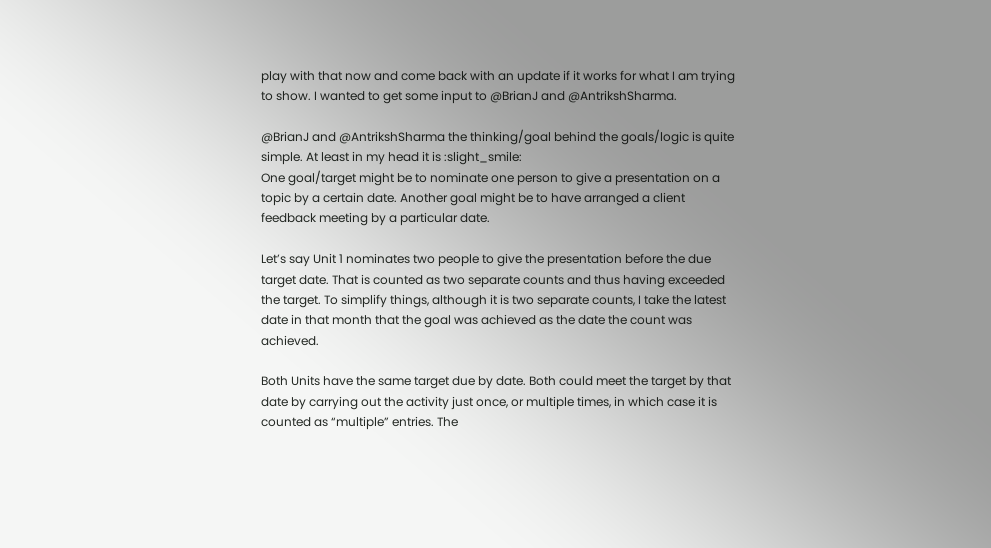play with that now and come back with an update if it works for what I am trying to show. I wanted to get some input to @BrianJ and @AntrikshSharma.

@BrianJ and @AntrikshSharma the thinking/goal behind the goals/logic is quite simple. At least in my head it is :slight_smile:
One goal/target might be to nominate one person to give a presentation on a topic by a certain date. Another goal might be to have arranged a client feedback meeting by a particular date.

Let’s say Unit 1 nominates two people to give the presentation before the due target date. That is counted as two separate counts and thus having exceeded the target. To simplify things, although it is two separate counts, I take the latest date in that month that the goal was achieved as the date the count was achieved.

Both Units have the same target due by date. Both could meet the target by that date by carrying out the activity just once, or multiple times, in which case it is counted as “multiple” entries. The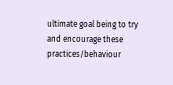ultimate goal being to try and encourage these practices/behaviour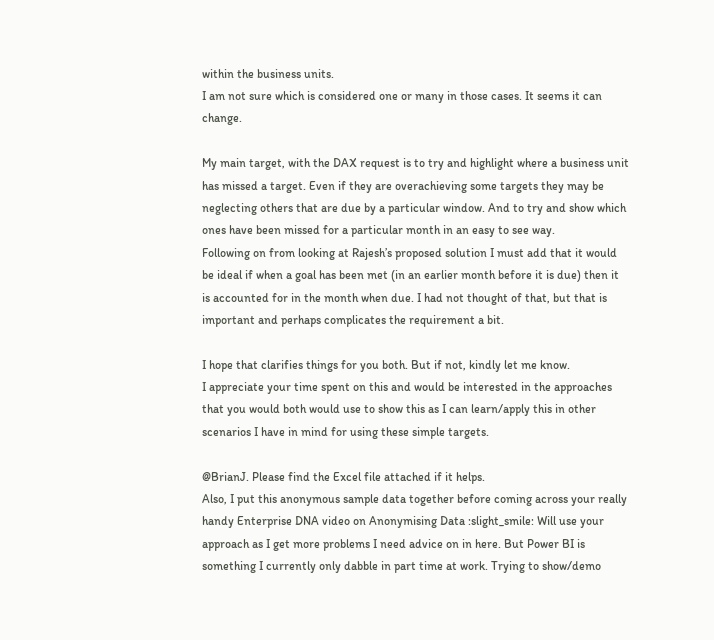within the business units.
I am not sure which is considered one or many in those cases. It seems it can change.

My main target, with the DAX request is to try and highlight where a business unit has missed a target. Even if they are overachieving some targets they may be neglecting others that are due by a particular window. And to try and show which ones have been missed for a particular month in an easy to see way.
Following on from looking at Rajesh’s proposed solution I must add that it would be ideal if when a goal has been met (in an earlier month before it is due) then it is accounted for in the month when due. I had not thought of that, but that is important and perhaps complicates the requirement a bit.

I hope that clarifies things for you both. But if not, kindly let me know.
I appreciate your time spent on this and would be interested in the approaches that you would both would use to show this as I can learn/apply this in other scenarios I have in mind for using these simple targets.

@BrianJ. Please find the Excel file attached if it helps.
Also, I put this anonymous sample data together before coming across your really handy Enterprise DNA video on Anonymising Data :slight_smile: Will use your approach as I get more problems I need advice on in here. But Power BI is something I currently only dabble in part time at work. Trying to show/demo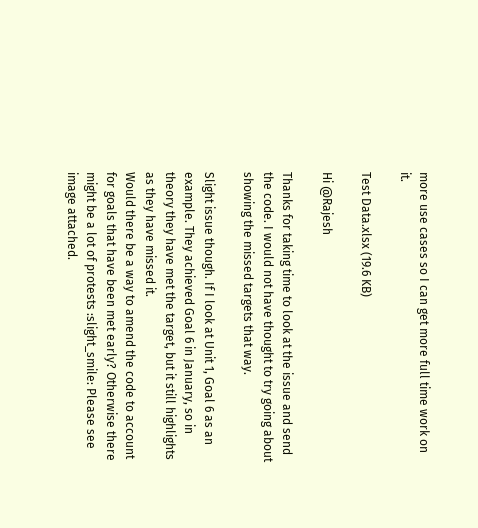more use cases so I can get more full time work on it.

Test Data.xlsx (19.6 KB)

Hi @Rajesh

Thanks for taking time to look at the issue and send the code. I would not have thought to try going about showing the missed targets that way.

Slight issue though. If I look at Unit 1, Goal 6 as an example. They achieved Goal 6 in January, so in theory they have met the target, but it still highlights as they have missed it.
Would there be a way to amend the code to account for goals that have been met early? Otherwise there might be a lot of protests :slight_smile: Please see image attached.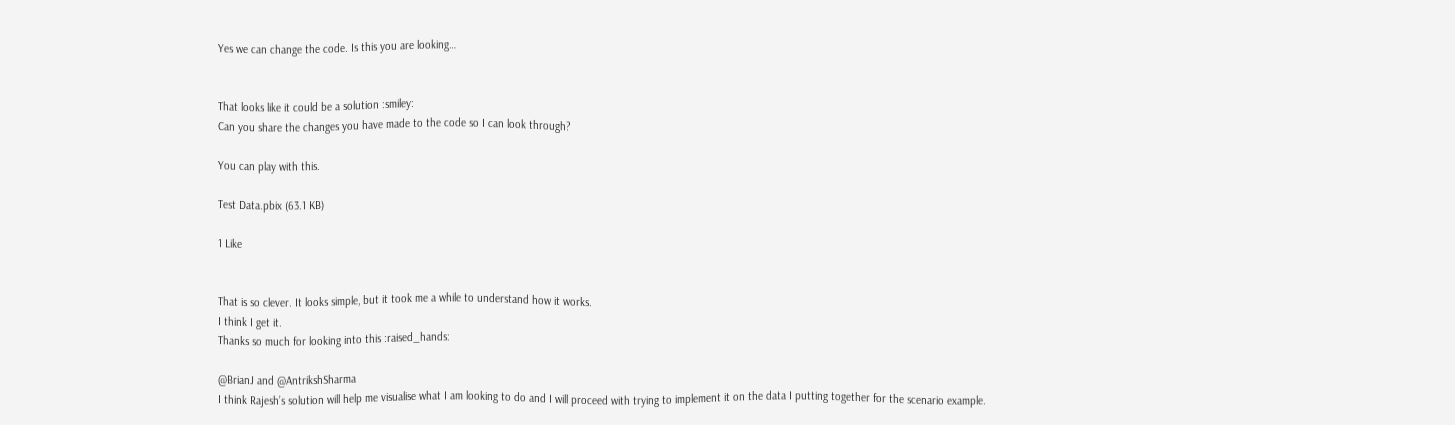Yes we can change the code. Is this you are looking…


That looks like it could be a solution :smiley:
Can you share the changes you have made to the code so I can look through?

You can play with this.

Test Data.pbix (63.1 KB)

1 Like


That is so clever. It looks simple, but it took me a while to understand how it works.
I think I get it.
Thanks so much for looking into this :raised_hands:

@BrianJ and @AntrikshSharma
I think Rajesh’s solution will help me visualise what I am looking to do and I will proceed with trying to implement it on the data I putting together for the scenario example.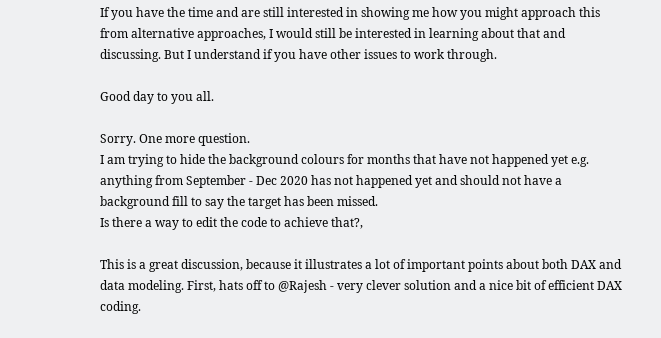If you have the time and are still interested in showing me how you might approach this from alternative approaches, I would still be interested in learning about that and discussing. But I understand if you have other issues to work through.

Good day to you all.

Sorry. One more question.
I am trying to hide the background colours for months that have not happened yet e.g. anything from September - Dec 2020 has not happened yet and should not have a background fill to say the target has been missed.
Is there a way to edit the code to achieve that?,

This is a great discussion, because it illustrates a lot of important points about both DAX and data modeling. First, hats off to @Rajesh - very clever solution and a nice bit of efficient DAX coding.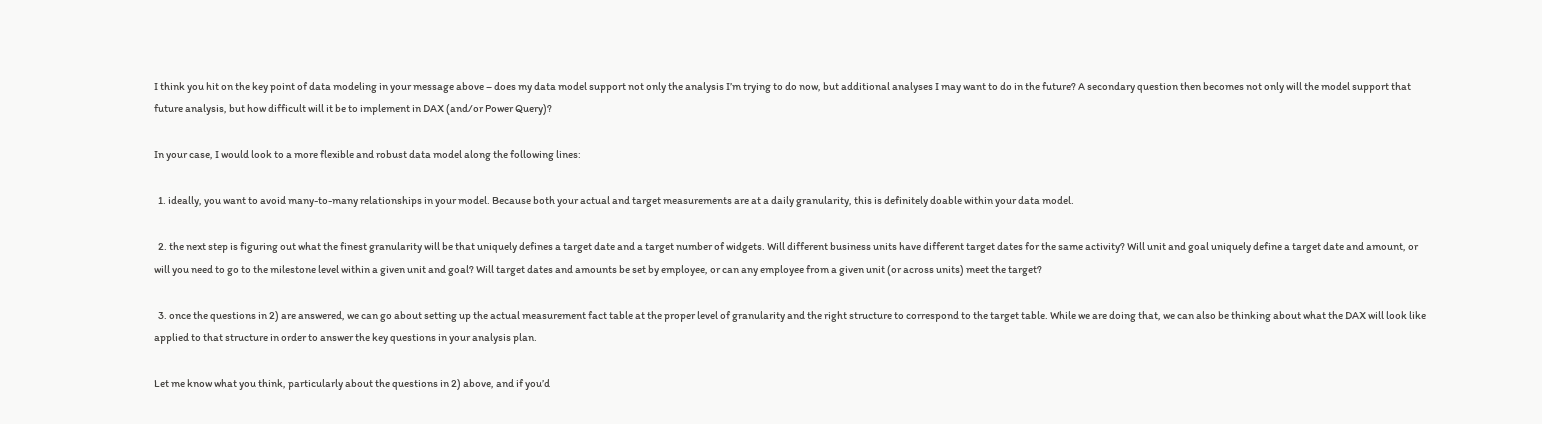I think you hit on the key point of data modeling in your message above – does my data model support not only the analysis I’m trying to do now, but additional analyses I may want to do in the future? A secondary question then becomes not only will the model support that future analysis, but how difficult will it be to implement in DAX (and/or Power Query)?

In your case, I would look to a more flexible and robust data model along the following lines:

  1. ideally, you want to avoid many-to-many relationships in your model. Because both your actual and target measurements are at a daily granularity, this is definitely doable within your data model.

  2. the next step is figuring out what the finest granularity will be that uniquely defines a target date and a target number of widgets. Will different business units have different target dates for the same activity? Will unit and goal uniquely define a target date and amount, or will you need to go to the milestone level within a given unit and goal? Will target dates and amounts be set by employee, or can any employee from a given unit (or across units) meet the target?

  3. once the questions in 2) are answered, we can go about setting up the actual measurement fact table at the proper level of granularity and the right structure to correspond to the target table. While we are doing that, we can also be thinking about what the DAX will look like applied to that structure in order to answer the key questions in your analysis plan.

Let me know what you think, particularly about the questions in 2) above, and if you’d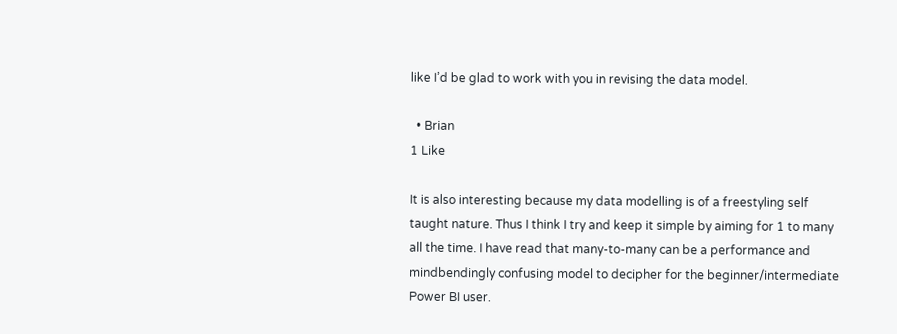like I’d be glad to work with you in revising the data model.

  • Brian
1 Like

It is also interesting because my data modelling is of a freestyling self taught nature. Thus I think I try and keep it simple by aiming for 1 to many all the time. I have read that many-to-many can be a performance and mindbendingly confusing model to decipher for the beginner/intermediate Power BI user.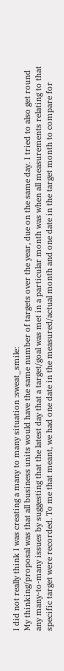I did not really think I was creating a many to many situation :sweat_smile:
My thinking/proposal was that all business units would have the same number of targets over the year, due on the same day. I tried to also get round any many-to-many issues by suggesting that the latest day that a target/goal was met in a particular month was when all measurements relating to that specific target were recorded. To me that meant, we had one date in the measured/actual month and one date in the target month to compare for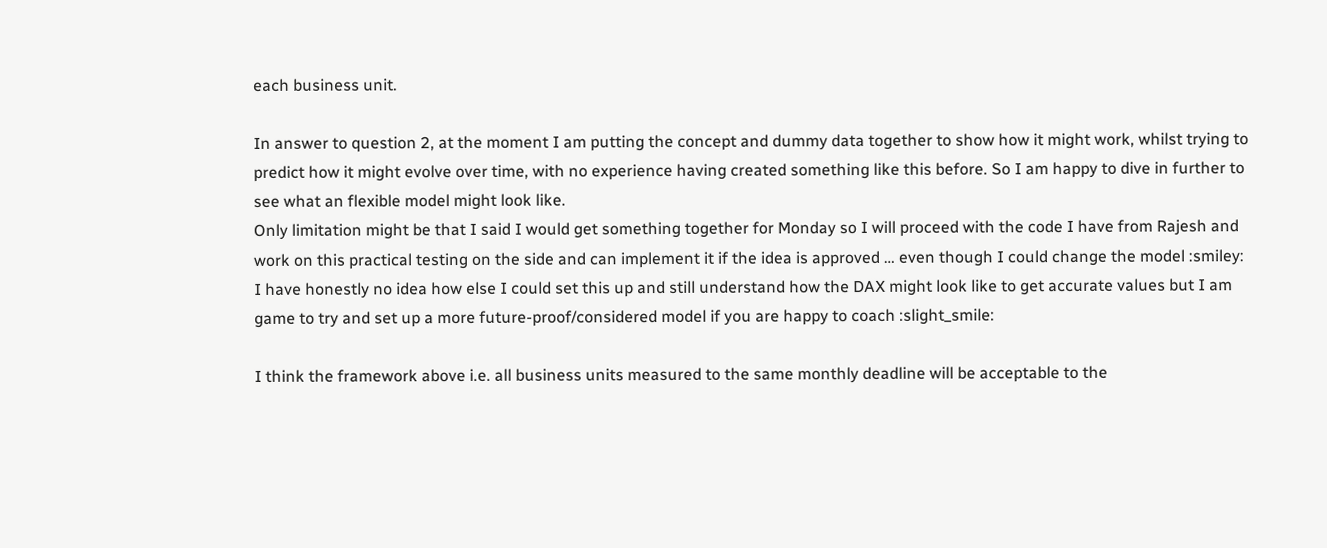each business unit.

In answer to question 2, at the moment I am putting the concept and dummy data together to show how it might work, whilst trying to predict how it might evolve over time, with no experience having created something like this before. So I am happy to dive in further to see what an flexible model might look like.
Only limitation might be that I said I would get something together for Monday so I will proceed with the code I have from Rajesh and work on this practical testing on the side and can implement it if the idea is approved … even though I could change the model :smiley:
I have honestly no idea how else I could set this up and still understand how the DAX might look like to get accurate values but I am game to try and set up a more future-proof/considered model if you are happy to coach :slight_smile:

I think the framework above i.e. all business units measured to the same monthly deadline will be acceptable to the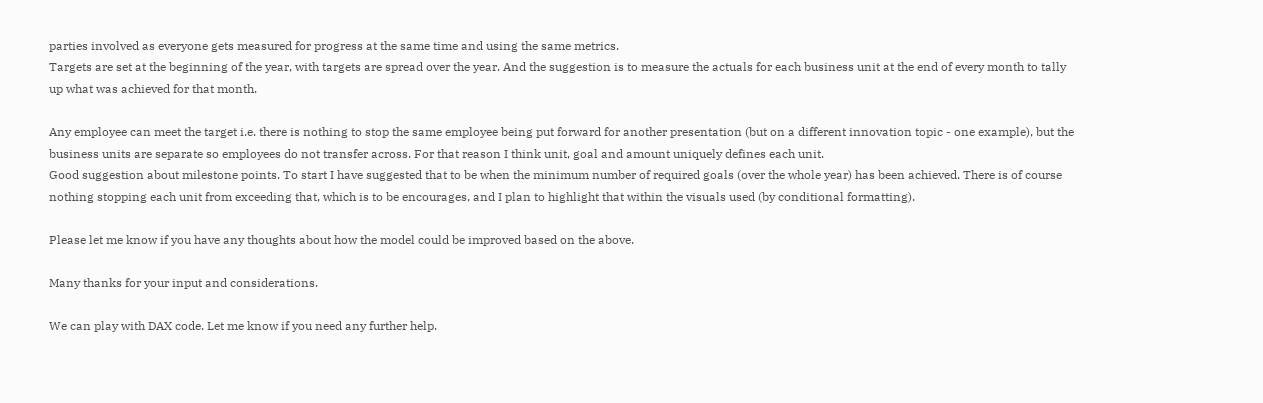parties involved as everyone gets measured for progress at the same time and using the same metrics.
Targets are set at the beginning of the year, with targets are spread over the year. And the suggestion is to measure the actuals for each business unit at the end of every month to tally up what was achieved for that month.

Any employee can meet the target i.e. there is nothing to stop the same employee being put forward for another presentation (but on a different innovation topic - one example), but the business units are separate so employees do not transfer across. For that reason I think unit, goal and amount uniquely defines each unit.
Good suggestion about milestone points. To start I have suggested that to be when the minimum number of required goals (over the whole year) has been achieved. There is of course nothing stopping each unit from exceeding that, which is to be encourages, and I plan to highlight that within the visuals used (by conditional formatting).

Please let me know if you have any thoughts about how the model could be improved based on the above.

Many thanks for your input and considerations.

We can play with DAX code. Let me know if you need any further help.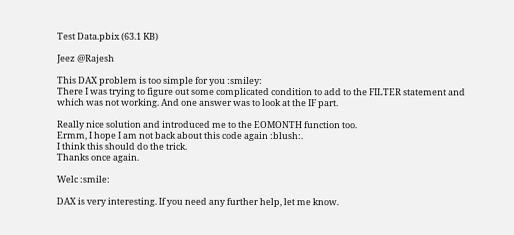Test Data.pbix (63.1 KB)

Jeez @Rajesh

This DAX problem is too simple for you :smiley:
There I was trying to figure out some complicated condition to add to the FILTER statement and which was not working. And one answer was to look at the IF part.

Really nice solution and introduced me to the EOMONTH function too.
Ermm, I hope I am not back about this code again :blush:.
I think this should do the trick.
Thanks once again.

Welc :smile:

DAX is very interesting. If you need any further help, let me know.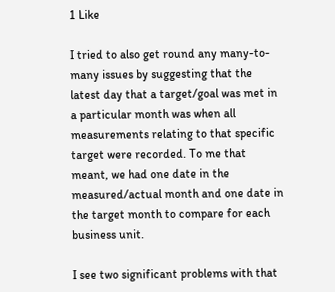1 Like

I tried to also get round any many-to-many issues by suggesting that the latest day that a target/goal was met in a particular month was when all measurements relating to that specific target were recorded. To me that meant, we had one date in the measured/actual month and one date in the target month to compare for each business unit.

I see two significant problems with that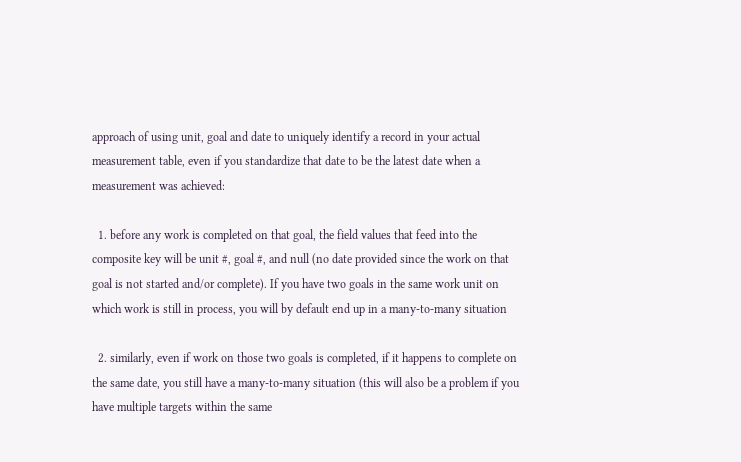approach of using unit, goal and date to uniquely identify a record in your actual measurement table, even if you standardize that date to be the latest date when a measurement was achieved:

  1. before any work is completed on that goal, the field values that feed into the composite key will be unit #, goal #, and null (no date provided since the work on that goal is not started and/or complete). If you have two goals in the same work unit on which work is still in process, you will by default end up in a many-to-many situation

  2. similarly, even if work on those two goals is completed, if it happens to complete on the same date, you still have a many-to-many situation (this will also be a problem if you have multiple targets within the same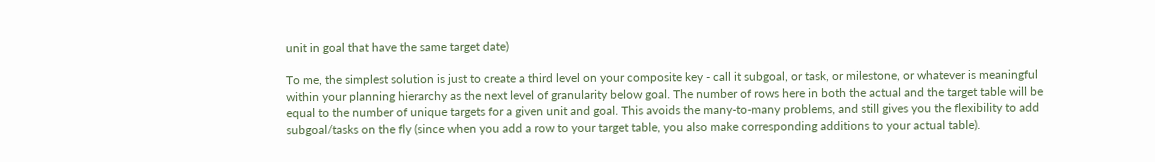unit in goal that have the same target date)

To me, the simplest solution is just to create a third level on your composite key - call it subgoal, or task, or milestone, or whatever is meaningful within your planning hierarchy as the next level of granularity below goal. The number of rows here in both the actual and the target table will be equal to the number of unique targets for a given unit and goal. This avoids the many-to-many problems, and still gives you the flexibility to add subgoal/tasks on the fly (since when you add a row to your target table, you also make corresponding additions to your actual table).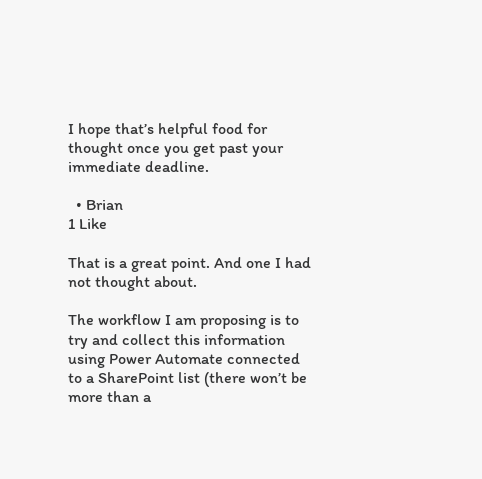I hope that’s helpful food for thought once you get past your immediate deadline.

  • Brian
1 Like

That is a great point. And one I had not thought about.

The workflow I am proposing is to try and collect this information using Power Automate connected to a SharePoint list (there won’t be more than a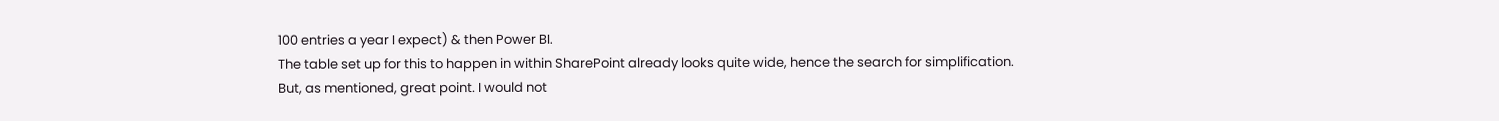100 entries a year I expect) & then Power BI.
The table set up for this to happen in within SharePoint already looks quite wide, hence the search for simplification.
But, as mentioned, great point. I would not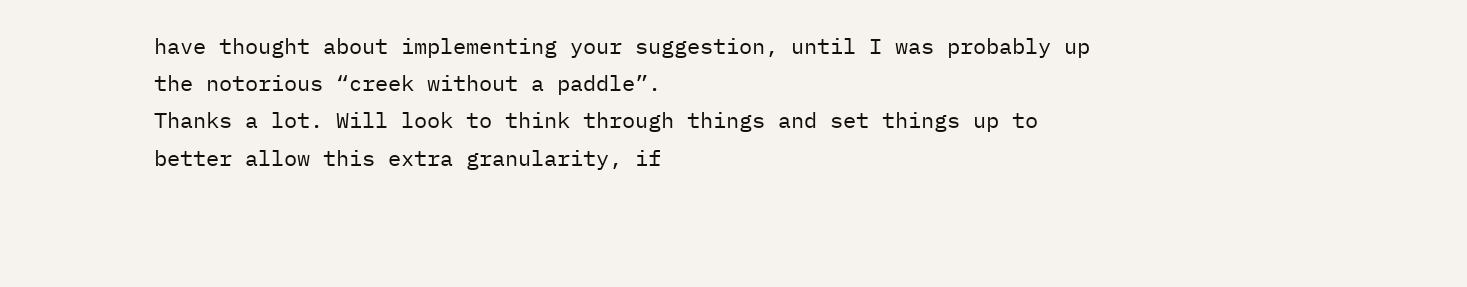have thought about implementing your suggestion, until I was probably up the notorious “creek without a paddle”.
Thanks a lot. Will look to think through things and set things up to better allow this extra granularity, if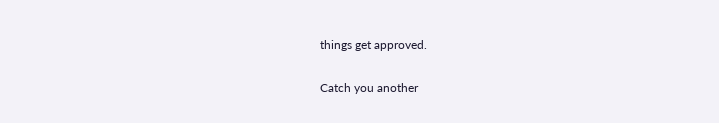things get approved.

Catch you another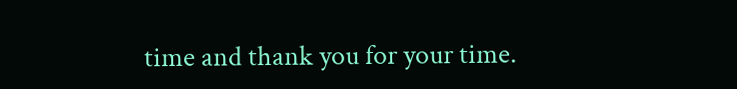time and thank you for your time.